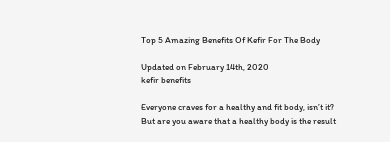Top 5 Amazing Benefits Of Kefir For The Body

Updated on February 14th, 2020
kefir benefits

Everyone craves for a healthy and fit body, isn’t it? But are you aware that a healthy body is the result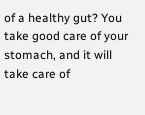of a healthy gut? You take good care of your stomach, and it will take care of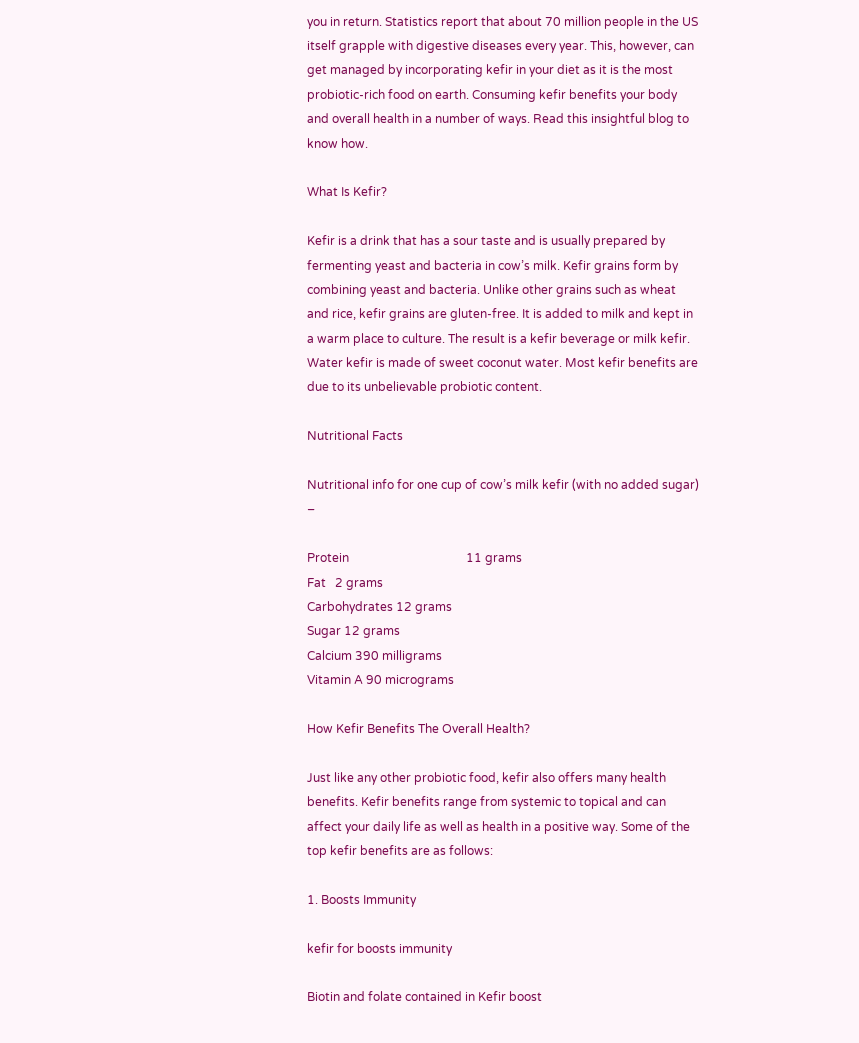you in return. Statistics report that about 70 million people in the US itself grapple with digestive diseases every year. This, however, can get managed by incorporating kefir in your diet as it is the most probiotic-rich food on earth. Consuming kefir benefits your body and overall health in a number of ways. Read this insightful blog to know how.

What Is Kefir?

Kefir is a drink that has a sour taste and is usually prepared by fermenting yeast and bacteria in cow’s milk. Kefir grains form by combining yeast and bacteria. Unlike other grains such as wheat and rice, kefir grains are gluten-free. It is added to milk and kept in a warm place to culture. The result is a kefir beverage or milk kefir. Water kefir is made of sweet coconut water. Most kefir benefits are due to its unbelievable probiotic content.

Nutritional Facts

Nutritional info for one cup of cow’s milk kefir (with no added sugar) –

Protein                                       11 grams
Fat   2 grams
Carbohydrates 12 grams
Sugar 12 grams
Calcium 390 milligrams
Vitamin A 90 micrograms

How Kefir Benefits The Overall Health?

Just like any other probiotic food, kefir also offers many health benefits. Kefir benefits range from systemic to topical and can affect your daily life as well as health in a positive way. Some of the top kefir benefits are as follows:

1. Boosts Immunity

kefir for boosts immunity

Biotin and folate contained in Kefir boost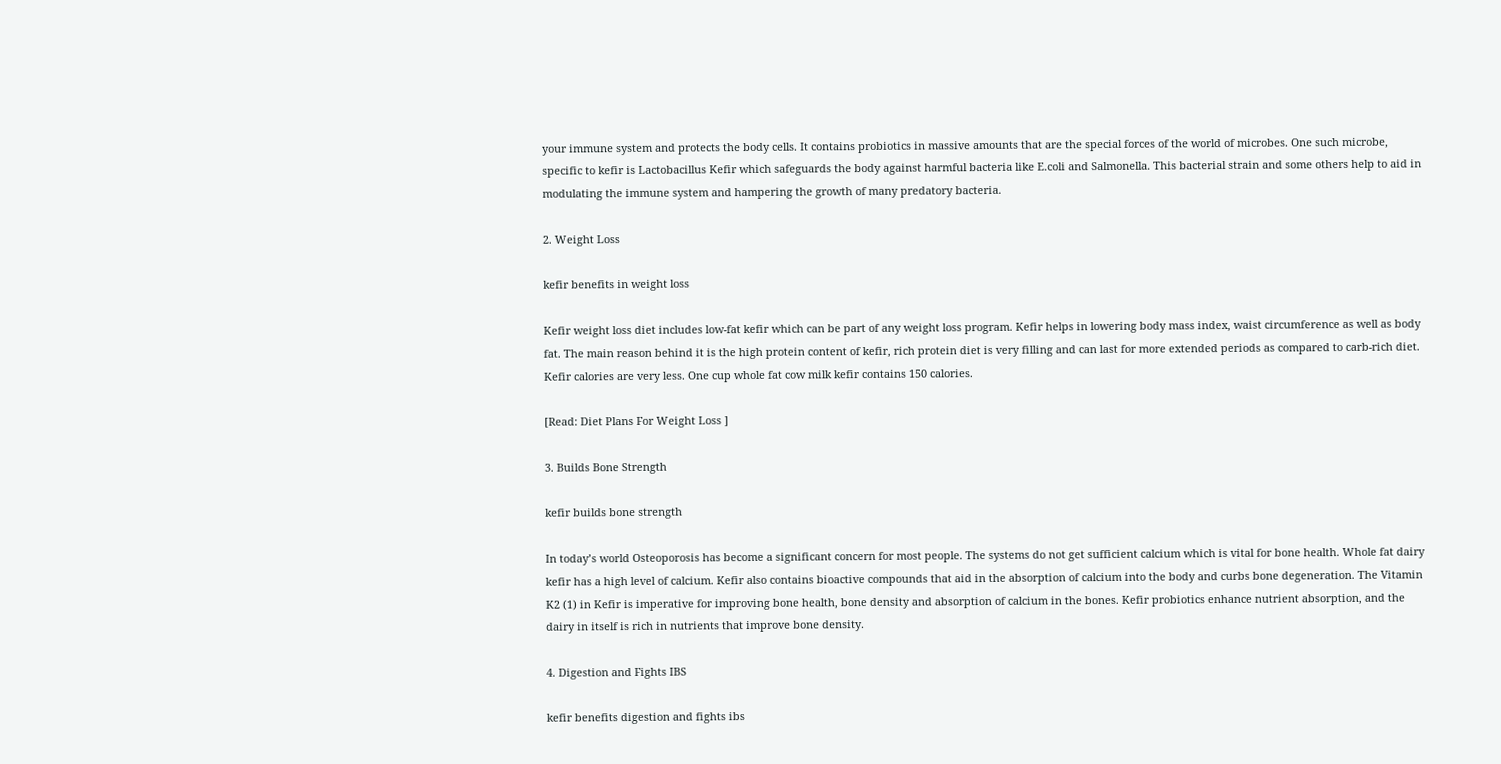your immune system and protects the body cells. It contains probiotics in massive amounts that are the special forces of the world of microbes. One such microbe, specific to kefir is Lactobacillus Kefir which safeguards the body against harmful bacteria like E.coli and Salmonella. This bacterial strain and some others help to aid in modulating the immune system and hampering the growth of many predatory bacteria.

2. Weight Loss

kefir benefits in weight loss

Kefir weight loss diet includes low-fat kefir which can be part of any weight loss program. Kefir helps in lowering body mass index, waist circumference as well as body fat. The main reason behind it is the high protein content of kefir, rich protein diet is very filling and can last for more extended periods as compared to carb-rich diet. Kefir calories are very less. One cup whole fat cow milk kefir contains 150 calories.

[Read: Diet Plans For Weight Loss ]

3. Builds Bone Strength

kefir builds bone strength

In today’s world Osteoporosis has become a significant concern for most people. The systems do not get sufficient calcium which is vital for bone health. Whole fat dairy kefir has a high level of calcium. Kefir also contains bioactive compounds that aid in the absorption of calcium into the body and curbs bone degeneration. The Vitamin K2 (1) in Kefir is imperative for improving bone health, bone density and absorption of calcium in the bones. Kefir probiotics enhance nutrient absorption, and the dairy in itself is rich in nutrients that improve bone density.

4. Digestion and Fights IBS

kefir benefits digestion and fights ibs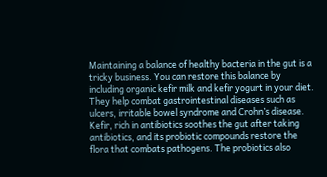Maintaining a balance of healthy bacteria in the gut is a tricky business. You can restore this balance by including organic kefir milk and kefir yogurt in your diet. They help combat gastrointestinal diseases such as ulcers, irritable bowel syndrome and Crohn’s disease. Kefir, rich in antibiotics soothes the gut after taking antibiotics, and its probiotic compounds restore the flora that combats pathogens. The probiotics also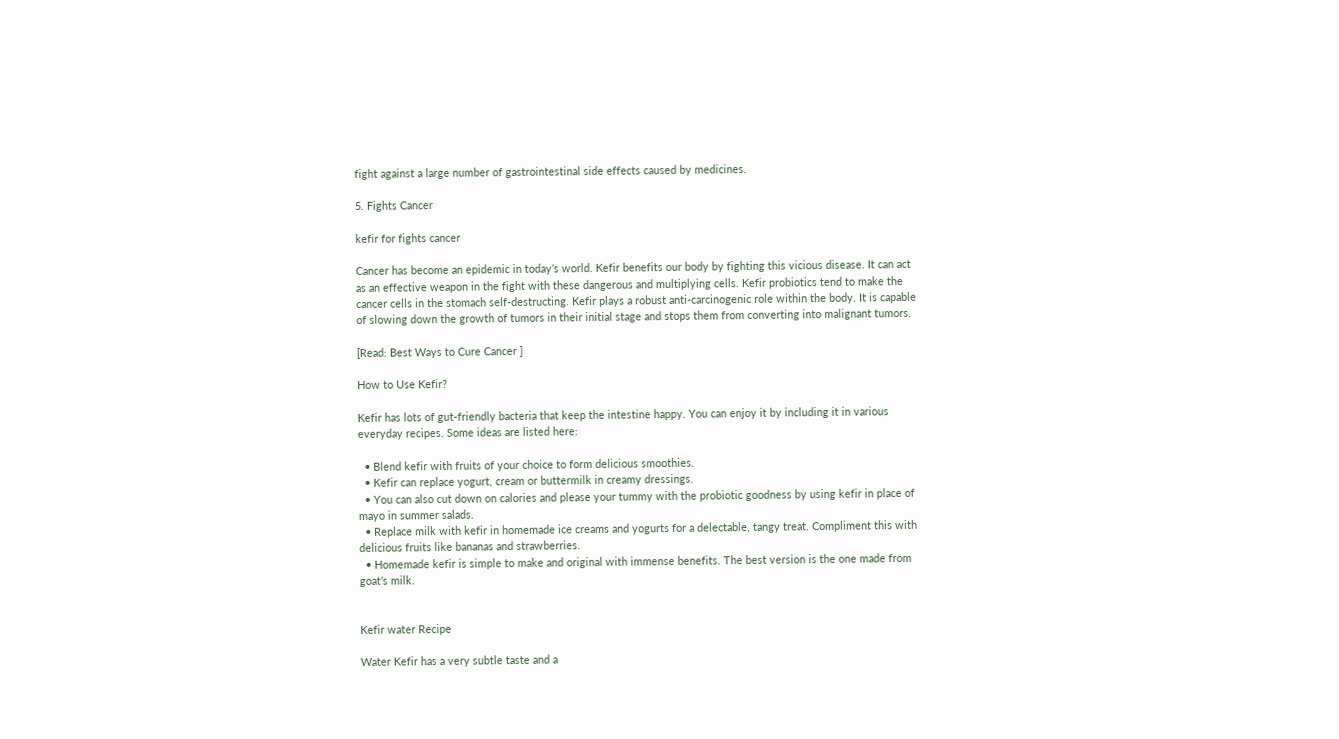fight against a large number of gastrointestinal side effects caused by medicines.

5. Fights Cancer

kefir for fights cancer

Cancer has become an epidemic in today’s world. Kefir benefits our body by fighting this vicious disease. It can act as an effective weapon in the fight with these dangerous and multiplying cells. Kefir probiotics tend to make the cancer cells in the stomach self-destructing. Kefir plays a robust anti-carcinogenic role within the body. It is capable of slowing down the growth of tumors in their initial stage and stops them from converting into malignant tumors.

[Read: Best Ways to Cure Cancer ]

How to Use Kefir?

Kefir has lots of gut-friendly bacteria that keep the intestine happy. You can enjoy it by including it in various everyday recipes. Some ideas are listed here:

  • Blend kefir with fruits of your choice to form delicious smoothies.
  • Kefir can replace yogurt, cream or buttermilk in creamy dressings.
  • You can also cut down on calories and please your tummy with the probiotic goodness by using kefir in place of mayo in summer salads.
  • Replace milk with kefir in homemade ice creams and yogurts for a delectable, tangy treat. Compliment this with delicious fruits like bananas and strawberries.
  • Homemade kefir is simple to make and original with immense benefits. The best version is the one made from goat’s milk.


Kefir water Recipe

Water Kefir has a very subtle taste and a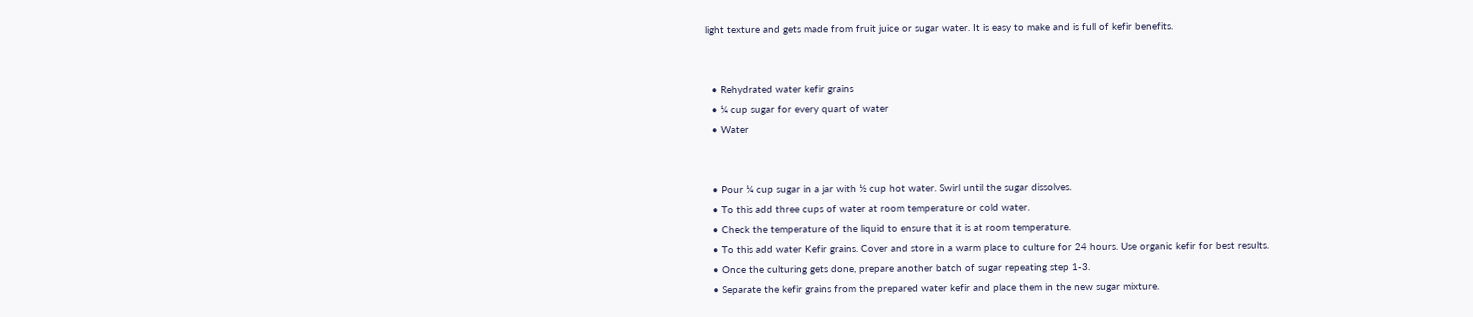light texture and gets made from fruit juice or sugar water. It is easy to make and is full of kefir benefits.


  • Rehydrated water kefir grains
  • ¼ cup sugar for every quart of water
  • Water


  • Pour ¼ cup sugar in a jar with ½ cup hot water. Swirl until the sugar dissolves.
  • To this add three cups of water at room temperature or cold water.
  • Check the temperature of the liquid to ensure that it is at room temperature.
  • To this add water Kefir grains. Cover and store in a warm place to culture for 24 hours. Use organic kefir for best results.
  • Once the culturing gets done, prepare another batch of sugar repeating step 1-3.
  • Separate the kefir grains from the prepared water kefir and place them in the new sugar mixture.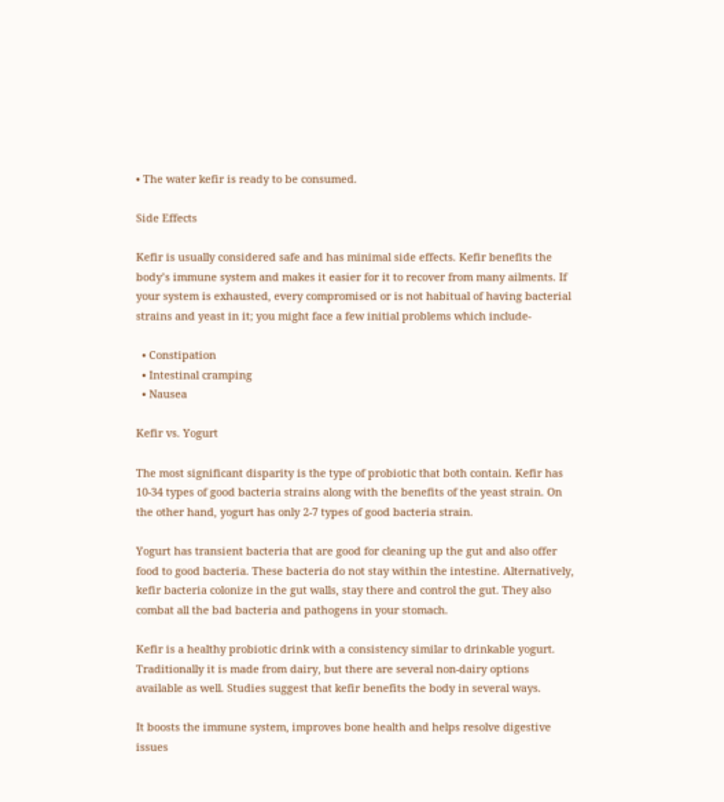• The water kefir is ready to be consumed.

Side Effects

Kefir is usually considered safe and has minimal side effects. Kefir benefits the body’s immune system and makes it easier for it to recover from many ailments. If your system is exhausted, every compromised or is not habitual of having bacterial strains and yeast in it; you might face a few initial problems which include-

  • Constipation
  • Intestinal cramping
  • Nausea

Kefir vs. Yogurt

The most significant disparity is the type of probiotic that both contain. Kefir has 10-34 types of good bacteria strains along with the benefits of the yeast strain. On the other hand, yogurt has only 2-7 types of good bacteria strain.

Yogurt has transient bacteria that are good for cleaning up the gut and also offer food to good bacteria. These bacteria do not stay within the intestine. Alternatively, kefir bacteria colonize in the gut walls, stay there and control the gut. They also combat all the bad bacteria and pathogens in your stomach.

Kefir is a healthy probiotic drink with a consistency similar to drinkable yogurt. Traditionally it is made from dairy, but there are several non-dairy options available as well. Studies suggest that kefir benefits the body in several ways.

It boosts the immune system, improves bone health and helps resolve digestive issues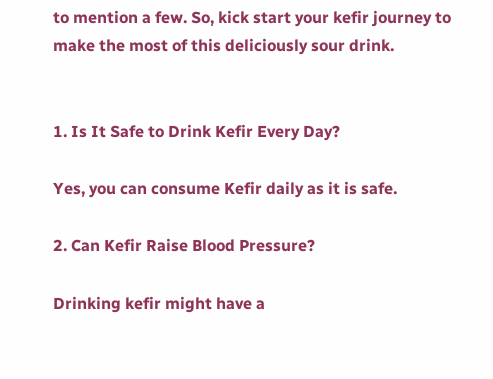to mention a few. So, kick start your kefir journey to make the most of this deliciously sour drink.


1. Is It Safe to Drink Kefir Every Day?

Yes, you can consume Kefir daily as it is safe.

2. Can Kefir Raise Blood Pressure?

Drinking kefir might have a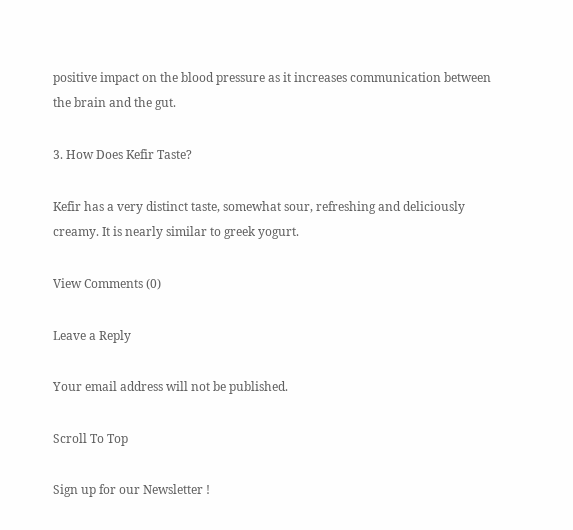positive impact on the blood pressure as it increases communication between the brain and the gut.

3. How Does Kefir Taste?

Kefir has a very distinct taste, somewhat sour, refreshing and deliciously creamy. It is nearly similar to greek yogurt.

View Comments (0)

Leave a Reply

Your email address will not be published.

Scroll To Top

Sign up for our Newsletter !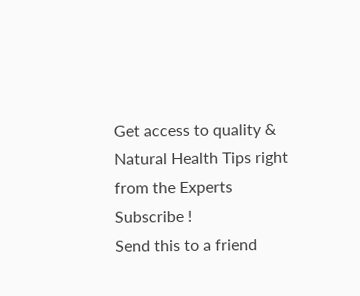Get access to quality &
Natural Health Tips right from the Experts
Subscribe !
Send this to a friend